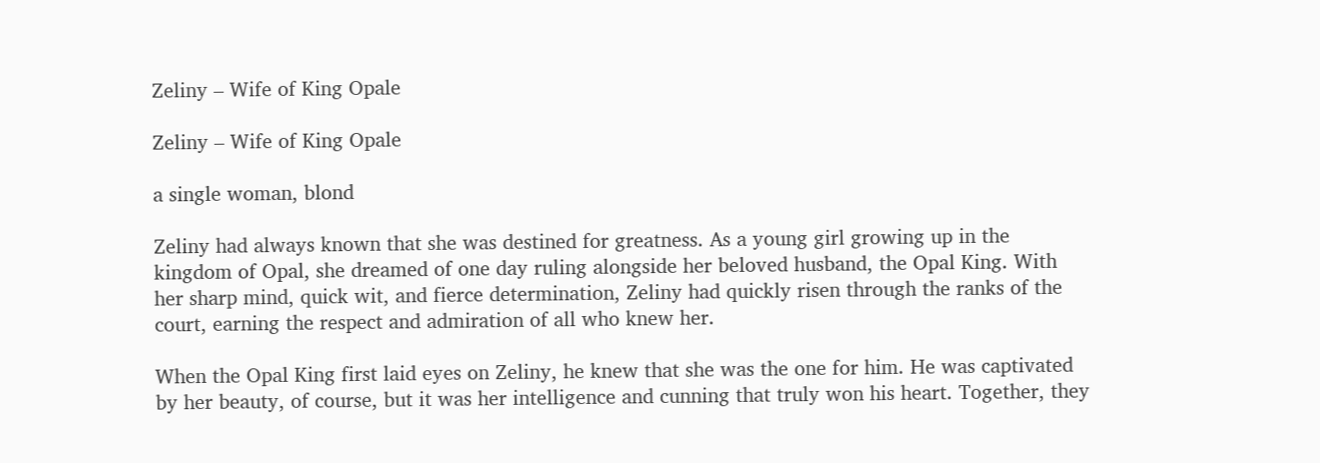Zeliny – Wife of King Opale

Zeliny – Wife of King Opale

a single woman, blond

Zeliny had always known that she was destined for greatness. As a young girl growing up in the kingdom of Opal, she dreamed of one day ruling alongside her beloved husband, the Opal King. With her sharp mind, quick wit, and fierce determination, Zeliny had quickly risen through the ranks of the court, earning the respect and admiration of all who knew her.

When the Opal King first laid eyes on Zeliny, he knew that she was the one for him. He was captivated by her beauty, of course, but it was her intelligence and cunning that truly won his heart. Together, they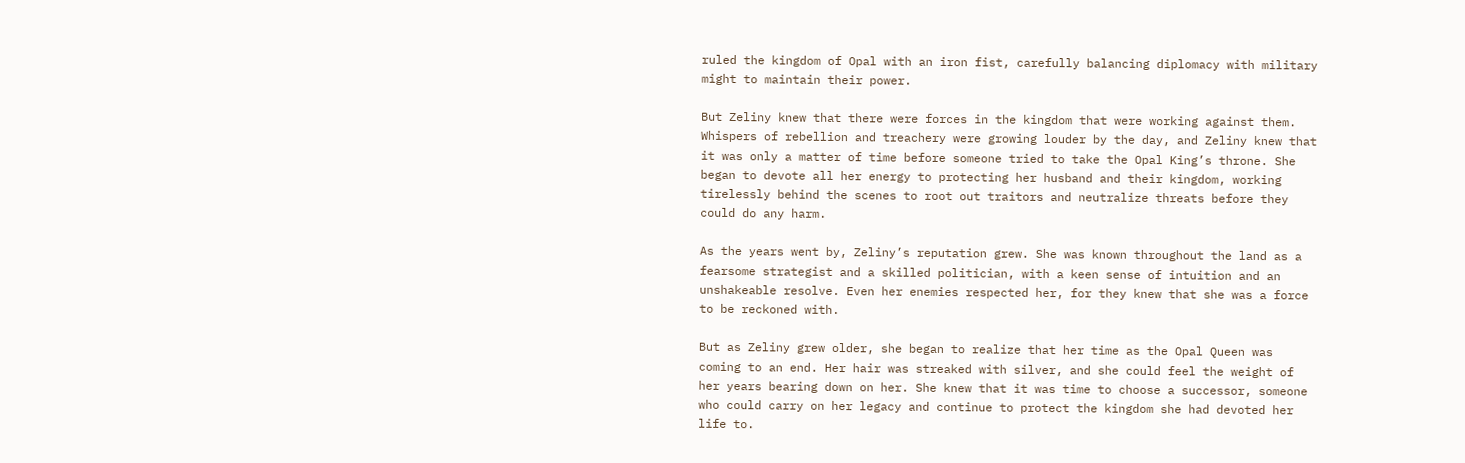ruled the kingdom of Opal with an iron fist, carefully balancing diplomacy with military might to maintain their power.

But Zeliny knew that there were forces in the kingdom that were working against them. Whispers of rebellion and treachery were growing louder by the day, and Zeliny knew that it was only a matter of time before someone tried to take the Opal King’s throne. She began to devote all her energy to protecting her husband and their kingdom, working tirelessly behind the scenes to root out traitors and neutralize threats before they could do any harm.

As the years went by, Zeliny’s reputation grew. She was known throughout the land as a fearsome strategist and a skilled politician, with a keen sense of intuition and an unshakeable resolve. Even her enemies respected her, for they knew that she was a force to be reckoned with.

But as Zeliny grew older, she began to realize that her time as the Opal Queen was coming to an end. Her hair was streaked with silver, and she could feel the weight of her years bearing down on her. She knew that it was time to choose a successor, someone who could carry on her legacy and continue to protect the kingdom she had devoted her life to.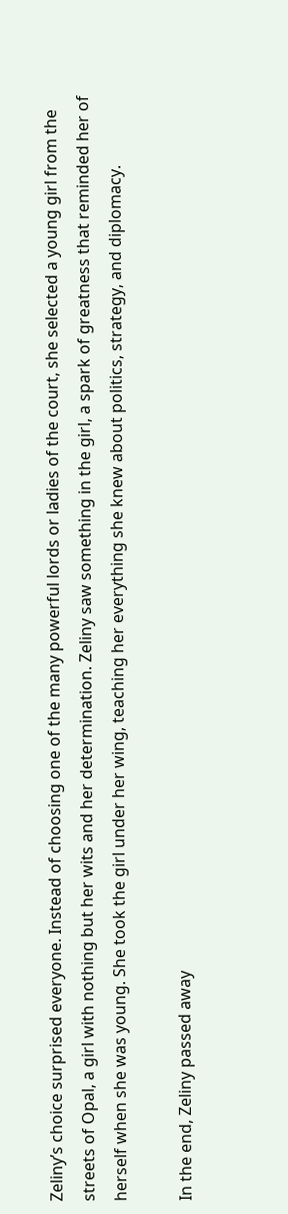Zeliny’s choice surprised everyone. Instead of choosing one of the many powerful lords or ladies of the court, she selected a young girl from the streets of Opal, a girl with nothing but her wits and her determination. Zeliny saw something in the girl, a spark of greatness that reminded her of herself when she was young. She took the girl under her wing, teaching her everything she knew about politics, strategy, and diplomacy.

In the end, Zeliny passed away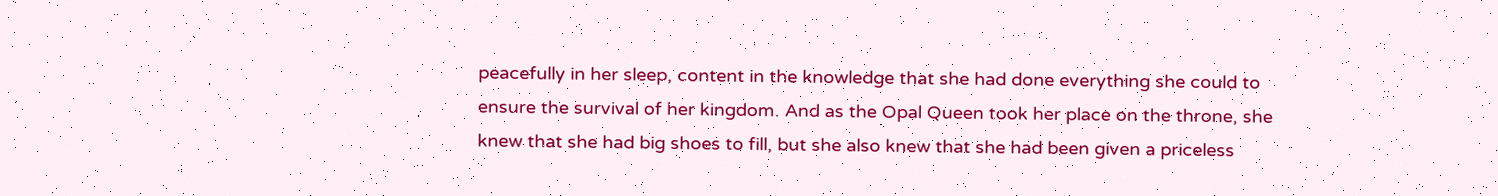peacefully in her sleep, content in the knowledge that she had done everything she could to ensure the survival of her kingdom. And as the Opal Queen took her place on the throne, she knew that she had big shoes to fill, but she also knew that she had been given a priceless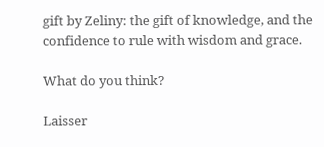gift by Zeliny: the gift of knowledge, and the confidence to rule with wisdom and grace.

What do you think?

Laisser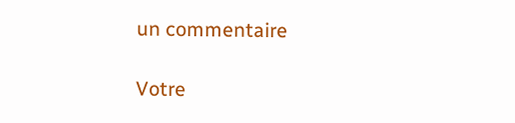un commentaire

Votre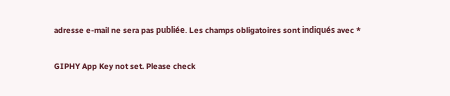adresse e-mail ne sera pas publiée. Les champs obligatoires sont indiqués avec *

GIPHY App Key not set. Please check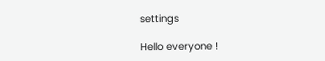settings

Hello everyone !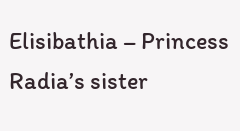Elisibathia – Princess Radia’s sister